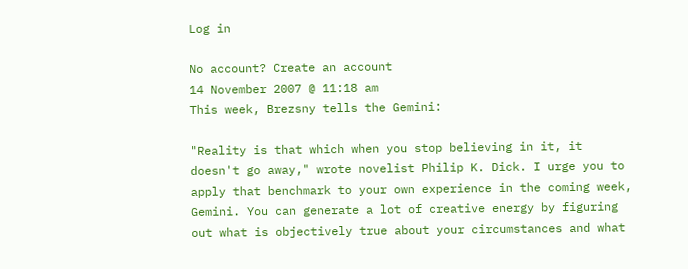Log in

No account? Create an account
14 November 2007 @ 11:18 am
This week, Brezsny tells the Gemini:

"Reality is that which when you stop believing in it, it doesn't go away," wrote novelist Philip K. Dick. I urge you to apply that benchmark to your own experience in the coming week, Gemini. You can generate a lot of creative energy by figuring out what is objectively true about your circumstances and what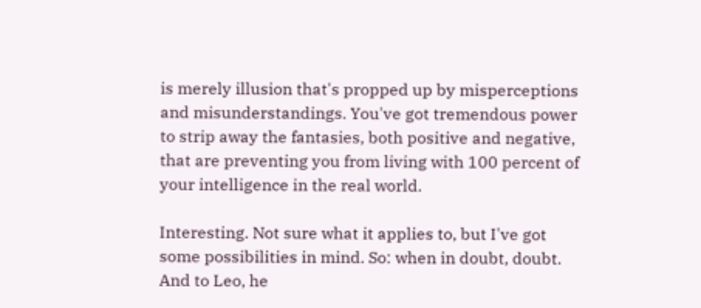is merely illusion that's propped up by misperceptions and misunderstandings. You've got tremendous power to strip away the fantasies, both positive and negative, that are preventing you from living with 100 percent of your intelligence in the real world.

Interesting. Not sure what it applies to, but I've got some possibilities in mind. So: when in doubt, doubt. And to Leo, he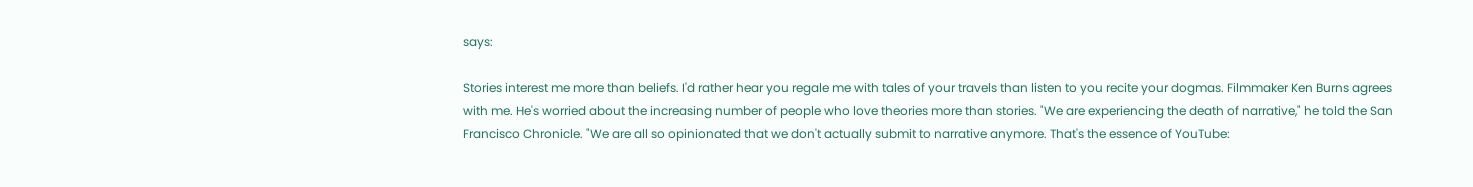says:

Stories interest me more than beliefs. I'd rather hear you regale me with tales of your travels than listen to you recite your dogmas. Filmmaker Ken Burns agrees with me. He's worried about the increasing number of people who love theories more than stories. "We are experiencing the death of narrative," he told the San Francisco Chronicle. "We are all so opinionated that we don't actually submit to narrative anymore. That's the essence of YouTube: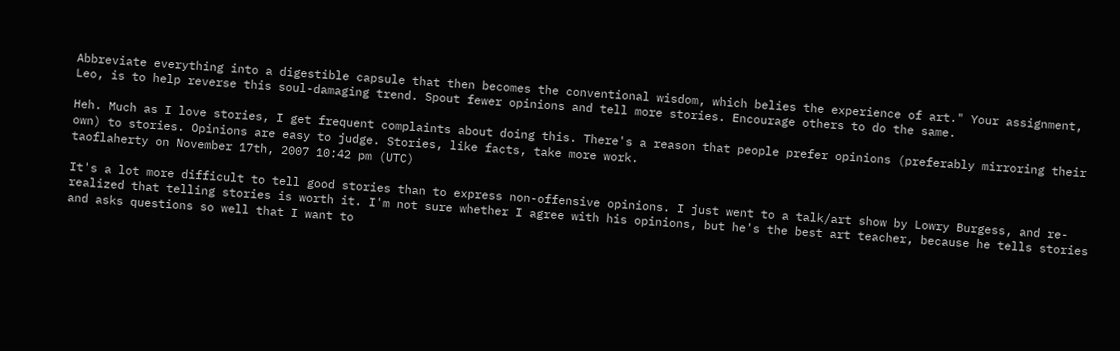Abbreviate everything into a digestible capsule that then becomes the conventional wisdom, which belies the experience of art." Your assignment, Leo, is to help reverse this soul-damaging trend. Spout fewer opinions and tell more stories. Encourage others to do the same.

Heh. Much as I love stories, I get frequent complaints about doing this. There's a reason that people prefer opinions (preferably mirroring their own) to stories. Opinions are easy to judge. Stories, like facts, take more work.
taoflaherty on November 17th, 2007 10:42 pm (UTC)

It's a lot more difficult to tell good stories than to express non-offensive opinions. I just went to a talk/art show by Lowry Burgess, and re-realized that telling stories is worth it. I'm not sure whether I agree with his opinions, but he's the best art teacher, because he tells stories and asks questions so well that I want to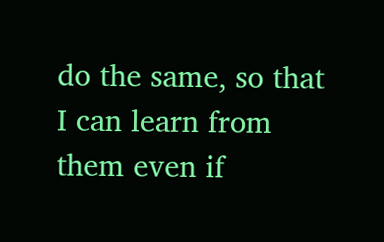do the same, so that I can learn from them even if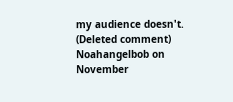my audience doesn't.
(Deleted comment)
Noahangelbob on November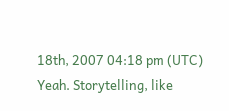18th, 2007 04:18 pm (UTC)
Yeah. Storytelling, like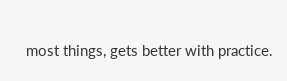most things, gets better with practice.